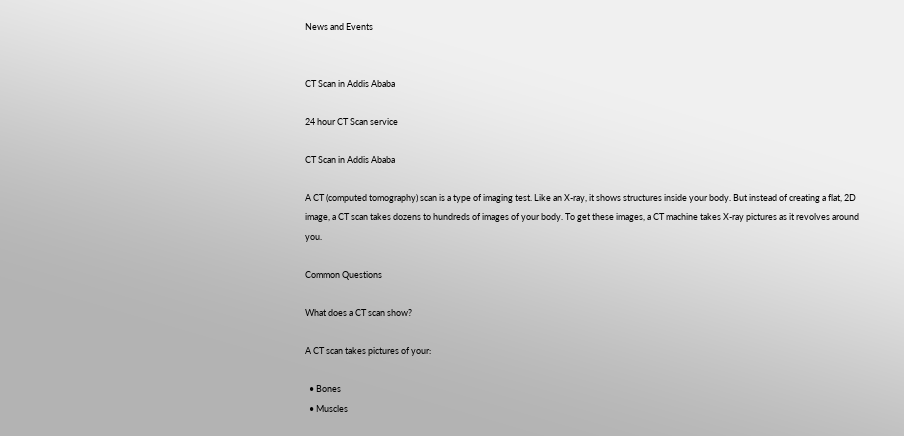News and Events


CT Scan in Addis Ababa

24 hour CT Scan service

CT Scan in Addis Ababa

A CT (computed tomography) scan is a type of imaging test. Like an X-ray, it shows structures inside your body. But instead of creating a flat, 2D image, a CT scan takes dozens to hundreds of images of your body. To get these images, a CT machine takes X-ray pictures as it revolves around you.

Common Questions

What does a CT scan show?

A CT scan takes pictures of your:

  • Bones
  • Muscles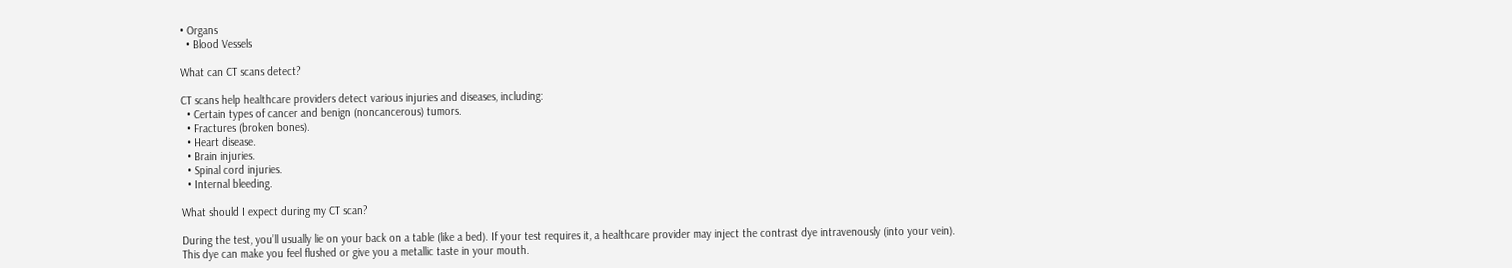• Organs
  • Blood Vessels

What can CT scans detect?

CT scans help healthcare providers detect various injuries and diseases, including:
  • Certain types of cancer and benign (noncancerous) tumors.
  • Fractures (broken bones).
  • Heart disease.
  • Brain injuries.
  • Spinal cord injuries.
  • Internal bleeding.

What should I expect during my CT scan?

During the test, you’ll usually lie on your back on a table (like a bed). If your test requires it, a healthcare provider may inject the contrast dye intravenously (into your vein). This dye can make you feel flushed or give you a metallic taste in your mouth.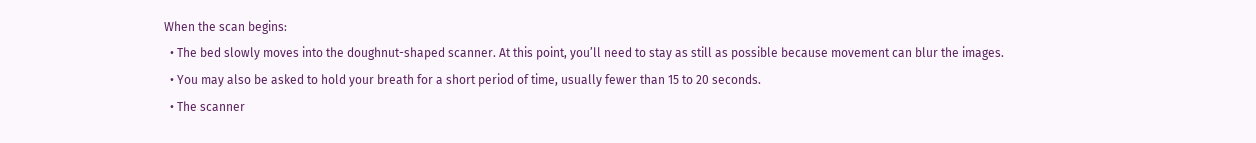When the scan begins:
  • The bed slowly moves into the doughnut-shaped scanner. At this point, you’ll need to stay as still as possible because movement can blur the images.
  • You may also be asked to hold your breath for a short period of time, usually fewer than 15 to 20 seconds.
  • The scanner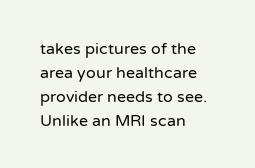takes pictures of the area your healthcare provider needs to see. Unlike an MRI scan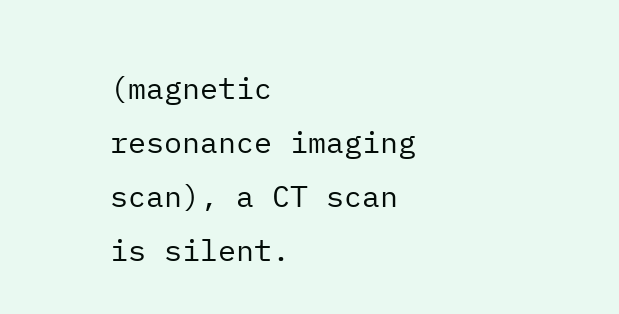(magnetic resonance imaging scan), a CT scan is silent.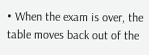• When the exam is over, the table moves back out of the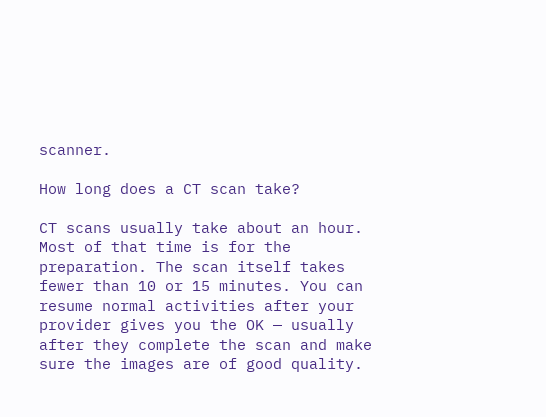scanner.

How long does a CT scan take?

CT scans usually take about an hour. Most of that time is for the preparation. The scan itself takes fewer than 10 or 15 minutes. You can resume normal activities after your provider gives you the OK — usually after they complete the scan and make sure the images are of good quality.